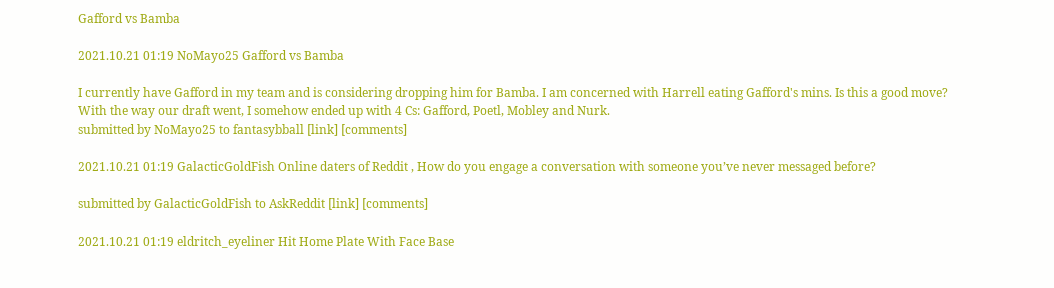Gafford vs Bamba

2021.10.21 01:19 NoMayo25 Gafford vs Bamba

I currently have Gafford in my team and is considering dropping him for Bamba. I am concerned with Harrell eating Gafford's mins. Is this a good move?
With the way our draft went, I somehow ended up with 4 Cs: Gafford, Poetl, Mobley and Nurk.
submitted by NoMayo25 to fantasybball [link] [comments]

2021.10.21 01:19 GalacticGoldFish Online daters of Reddit , How do you engage a conversation with someone you’ve never messaged before?

submitted by GalacticGoldFish to AskReddit [link] [comments]

2021.10.21 01:19 eldritch_eyeliner Hit Home Plate With Face Base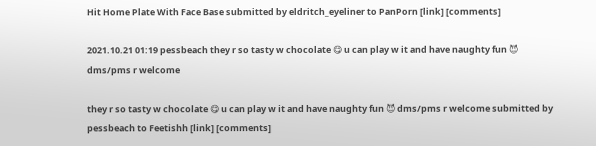Hit Home Plate With Face Base submitted by eldritch_eyeliner to PanPorn [link] [comments]

2021.10.21 01:19 pessbeach they r so tasty w chocolate 😋 u can play w it and have naughty fun 😈 dms/pms r welcome

they r so tasty w chocolate 😋 u can play w it and have naughty fun 😈 dms/pms r welcome submitted by pessbeach to Feetishh [link] [comments]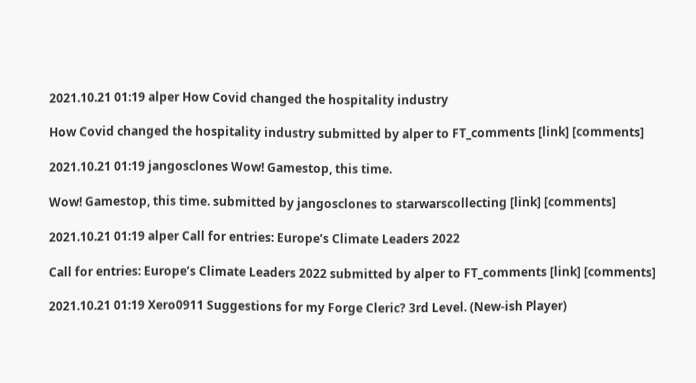2021.10.21 01:19 alper How Covid changed the hospitality industry

How Covid changed the hospitality industry submitted by alper to FT_comments [link] [comments]

2021.10.21 01:19 jangosclones Wow! Gamestop, this time.

Wow! Gamestop, this time. submitted by jangosclones to starwarscollecting [link] [comments]

2021.10.21 01:19 alper Call for entries: Europe’s Climate Leaders 2022

Call for entries: Europe’s Climate Leaders 2022 submitted by alper to FT_comments [link] [comments]

2021.10.21 01:19 Xero0911 Suggestions for my Forge Cleric? 3rd Level. (New-ish Player)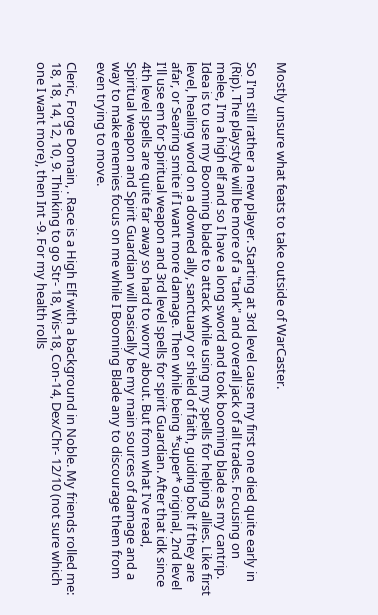Mostly unsure what feats to take outside of WarCaster.

So I'm still rather a new player. Starting at 3rd level cause my first one died quite early in (Rip). The playstyle will be more of a "tank" and overall jack of all trades. Focusing on melee, I'm a high elf and so I have a long sword and took booming blade as my cantrip. Idea is to use my Booming blade to attack while using my spells for helping allies. Like first level, healing word on a downed ally, sanctuary or shield of faith, guiding bolt if they are afar, or Searing smite if I want more damage. Then while being *super* original, 2nd level I'll use em for Spiritual weapon and 3rd level spells for spirit Guardian. After that idk since 4th level spells are quite far away so hard to worry about. But from what I've read, Spiritual weapon and Spirit Guardian will basically be my main sources of damage and a way to make enemies focus on me while I Booming Blade any to discourage them from even trying to move.

Cleric, Forge Domain, . Race is a High Elf with a background in Noble. My friends rolled me: 18, 18, 14, 12, 10, 9. Thinking to go Str- 18, Wis-18, Con-14, Dex/Chr- 12/10 (not sure which one I want more), then Int -9. For my health rolls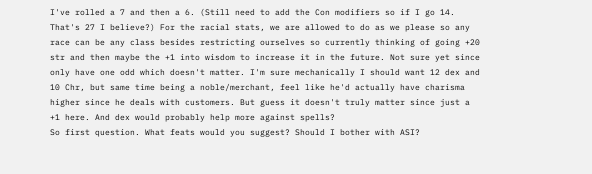I've rolled a 7 and then a 6. (Still need to add the Con modifiers so if I go 14. That's 27 I believe?) For the racial stats, we are allowed to do as we please so any race can be any class besides restricting ourselves so currently thinking of going +20 str and then maybe the +1 into wisdom to increase it in the future. Not sure yet since only have one odd which doesn't matter. I'm sure mechanically I should want 12 dex and 10 Chr, but same time being a noble/merchant, feel like he'd actually have charisma higher since he deals with customers. But guess it doesn't truly matter since just a +1 here. And dex would probably help more against spells?
So first question. What feats would you suggest? Should I bother with ASI?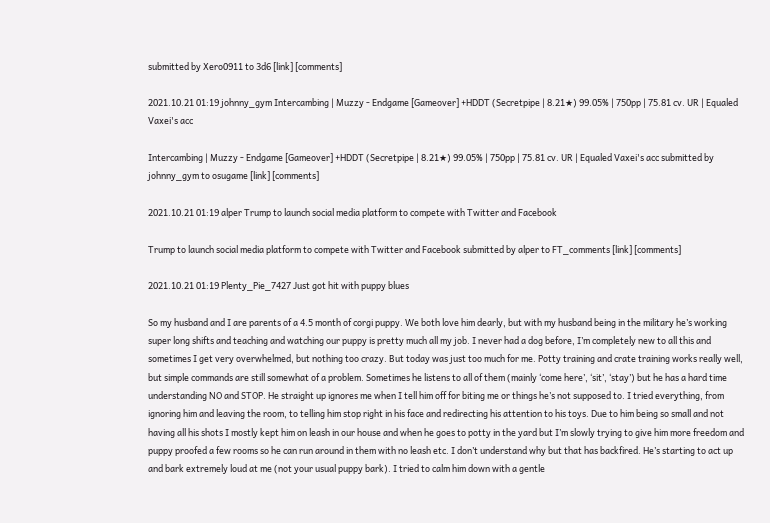submitted by Xero0911 to 3d6 [link] [comments]

2021.10.21 01:19 johnny_gym Intercambing | Muzzy - Endgame [Gameover] +HDDT (Secretpipe | 8.21★) 99.05% | 750pp | 75.81 cv. UR | Equaled Vaxei's acc

Intercambing | Muzzy - Endgame [Gameover] +HDDT (Secretpipe | 8.21★) 99.05% | 750pp | 75.81 cv. UR | Equaled Vaxei's acc submitted by johnny_gym to osugame [link] [comments]

2021.10.21 01:19 alper Trump to launch social media platform to compete with Twitter and Facebook

Trump to launch social media platform to compete with Twitter and Facebook submitted by alper to FT_comments [link] [comments]

2021.10.21 01:19 Plenty_Pie_7427 Just got hit with puppy blues

So my husband and I are parents of a 4.5 month of corgi puppy. We both love him dearly, but with my husband being in the military he’s working super long shifts and teaching and watching our puppy is pretty much all my job. I never had a dog before, I’m completely new to all this and sometimes I get very overwhelmed, but nothing too crazy. But today was just too much for me. Potty training and crate training works really well, but simple commands are still somewhat of a problem. Sometimes he listens to all of them (mainly ‘come here’, ‘sit’, ‘stay’) but he has a hard time understanding NO and STOP. He straight up ignores me when I tell him off for biting me or things he’s not supposed to. I tried everything, from ignoring him and leaving the room, to telling him stop right in his face and redirecting his attention to his toys. Due to him being so small and not having all his shots I mostly kept him on leash in our house and when he goes to potty in the yard but I’m slowly trying to give him more freedom and puppy proofed a few rooms so he can run around in them with no leash etc. I don’t understand why but that has backfired. He’s starting to act up and bark extremely loud at me (not your usual puppy bark). I tried to calm him down with a gentle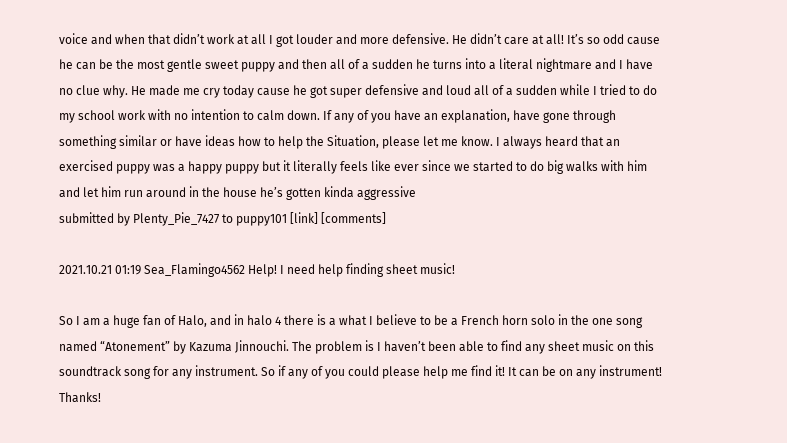voice and when that didn’t work at all I got louder and more defensive. He didn’t care at all! It’s so odd cause he can be the most gentle sweet puppy and then all of a sudden he turns into a literal nightmare and I have no clue why. He made me cry today cause he got super defensive and loud all of a sudden while I tried to do my school work with no intention to calm down. If any of you have an explanation, have gone through something similar or have ideas how to help the Situation, please let me know. I always heard that an exercised puppy was a happy puppy but it literally feels like ever since we started to do big walks with him and let him run around in the house he’s gotten kinda aggressive
submitted by Plenty_Pie_7427 to puppy101 [link] [comments]

2021.10.21 01:19 Sea_Flamingo4562 Help! I need help finding sheet music!

So I am a huge fan of Halo, and in halo 4 there is a what I believe to be a French horn solo in the one song named “Atonement” by Kazuma Jinnouchi. The problem is I haven’t been able to find any sheet music on this soundtrack song for any instrument. So if any of you could please help me find it! It can be on any instrument! Thanks!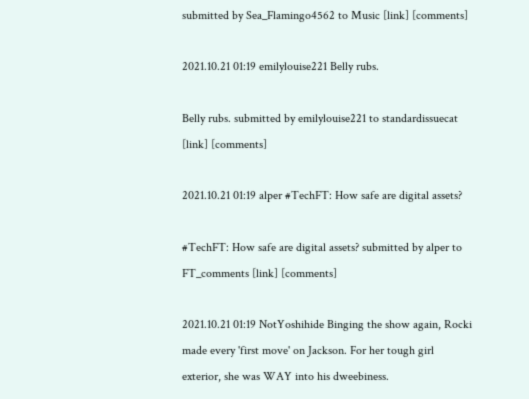submitted by Sea_Flamingo4562 to Music [link] [comments]

2021.10.21 01:19 emilylouise221 Belly rubs.

Belly rubs. submitted by emilylouise221 to standardissuecat [link] [comments]

2021.10.21 01:19 alper #TechFT: How safe are digital assets?

#TechFT: How safe are digital assets? submitted by alper to FT_comments [link] [comments]

2021.10.21 01:19 NotYoshihide Binging the show again, Rocki made every 'first move' on Jackson. For her tough girl exterior, she was WAY into his dweebiness.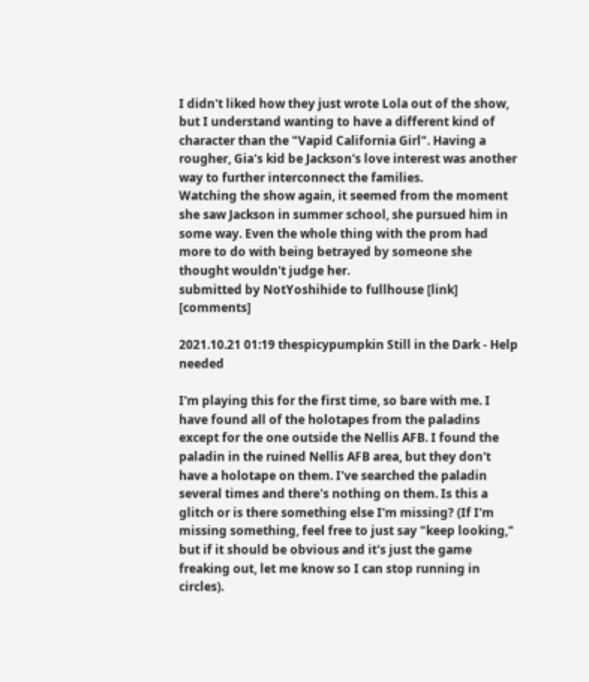I didn't liked how they just wrote Lola out of the show, but I understand wanting to have a different kind of character than the "Vapid California Girl". Having a rougher, Gia's kid be Jackson's love interest was another way to further interconnect the families.
Watching the show again, it seemed from the moment she saw Jackson in summer school, she pursued him in some way. Even the whole thing with the prom had more to do with being betrayed by someone she thought wouldn't judge her.
submitted by NotYoshihide to fullhouse [link] [comments]

2021.10.21 01:19 thespicypumpkin Still in the Dark - Help needed

I'm playing this for the first time, so bare with me. I have found all of the holotapes from the paladins except for the one outside the Nellis AFB. I found the paladin in the ruined Nellis AFB area, but they don't have a holotape on them. I've searched the paladin several times and there's nothing on them. Is this a glitch or is there something else I'm missing? (If I'm missing something, feel free to just say "keep looking," but if it should be obvious and it's just the game freaking out, let me know so I can stop running in circles).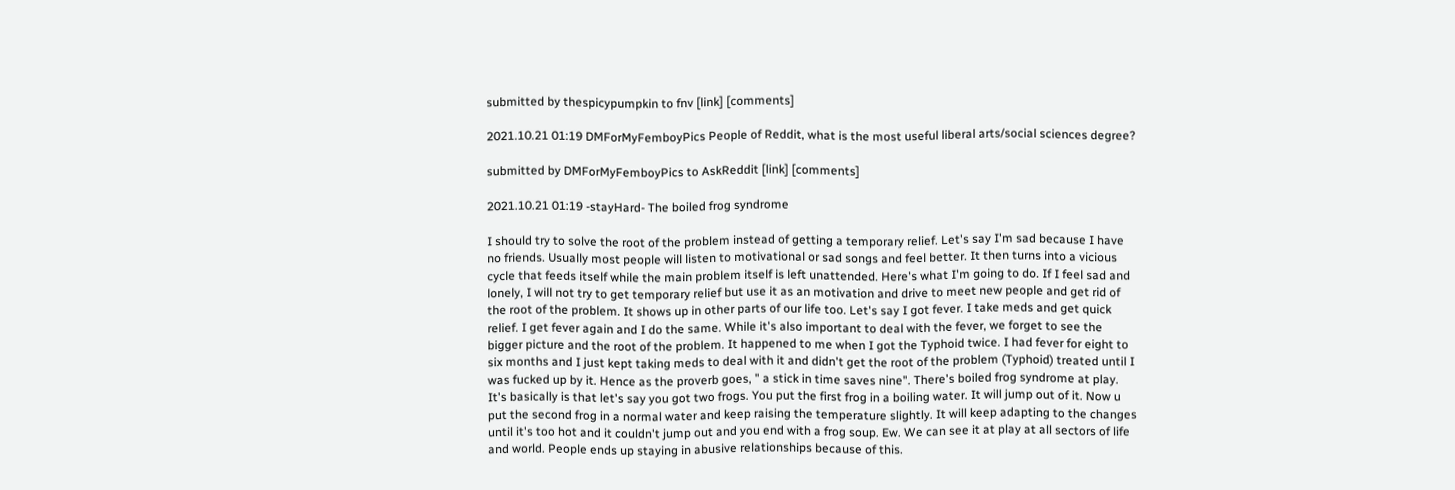submitted by thespicypumpkin to fnv [link] [comments]

2021.10.21 01:19 DMForMyFemboyPics People of Reddit, what is the most useful liberal arts/social sciences degree?

submitted by DMForMyFemboyPics to AskReddit [link] [comments]

2021.10.21 01:19 -stayHard- The boiled frog syndrome

I should try to solve the root of the problem instead of getting a temporary relief. Let's say I'm sad because I have no friends. Usually most people will listen to motivational or sad songs and feel better. It then turns into a vicious cycle that feeds itself while the main problem itself is left unattended. Here's what I'm going to do. If I feel sad and lonely, I will not try to get temporary relief but use it as an motivation and drive to meet new people and get rid of the root of the problem. It shows up in other parts of our life too. Let's say I got fever. I take meds and get quick relief. I get fever again and I do the same. While it's also important to deal with the fever, we forget to see the bigger picture and the root of the problem. It happened to me when I got the Typhoid twice. I had fever for eight to six months and I just kept taking meds to deal with it and didn't get the root of the problem (Typhoid) treated until I was fucked up by it. Hence as the proverb goes, " a stick in time saves nine". There's boiled frog syndrome at play. It's basically is that let's say you got two frogs. You put the first frog in a boiling water. It will jump out of it. Now u put the second frog in a normal water and keep raising the temperature slightly. It will keep adapting to the changes until it's too hot and it couldn't jump out and you end with a frog soup. Ew. We can see it at play at all sectors of life and world. People ends up staying in abusive relationships because of this.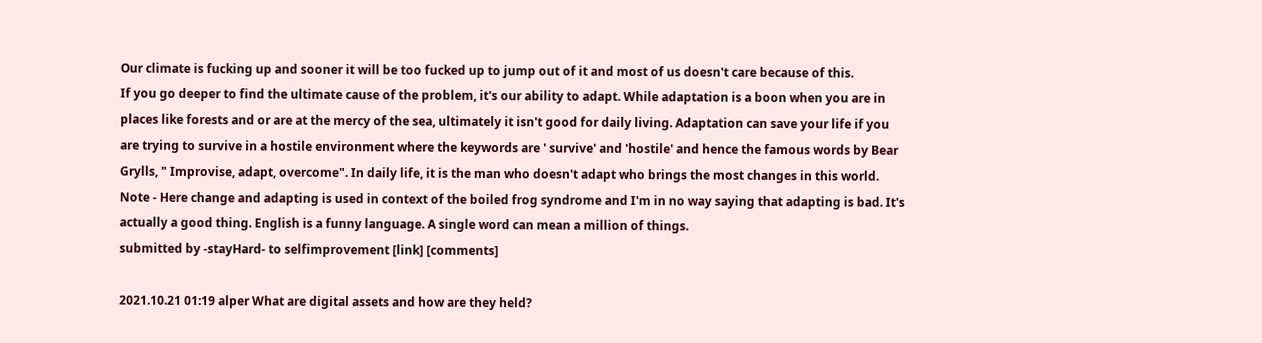Our climate is fucking up and sooner it will be too fucked up to jump out of it and most of us doesn't care because of this.
If you go deeper to find the ultimate cause of the problem, it's our ability to adapt. While adaptation is a boon when you are in places like forests and or are at the mercy of the sea, ultimately it isn't good for daily living. Adaptation can save your life if you are trying to survive in a hostile environment where the keywords are ' survive' and 'hostile' and hence the famous words by Bear Grylls, " Improvise, adapt, overcome". In daily life, it is the man who doesn't adapt who brings the most changes in this world. Note - Here change and adapting is used in context of the boiled frog syndrome and I'm in no way saying that adapting is bad. It's actually a good thing. English is a funny language. A single word can mean a million of things.
submitted by -stayHard- to selfimprovement [link] [comments]

2021.10.21 01:19 alper What are digital assets and how are they held?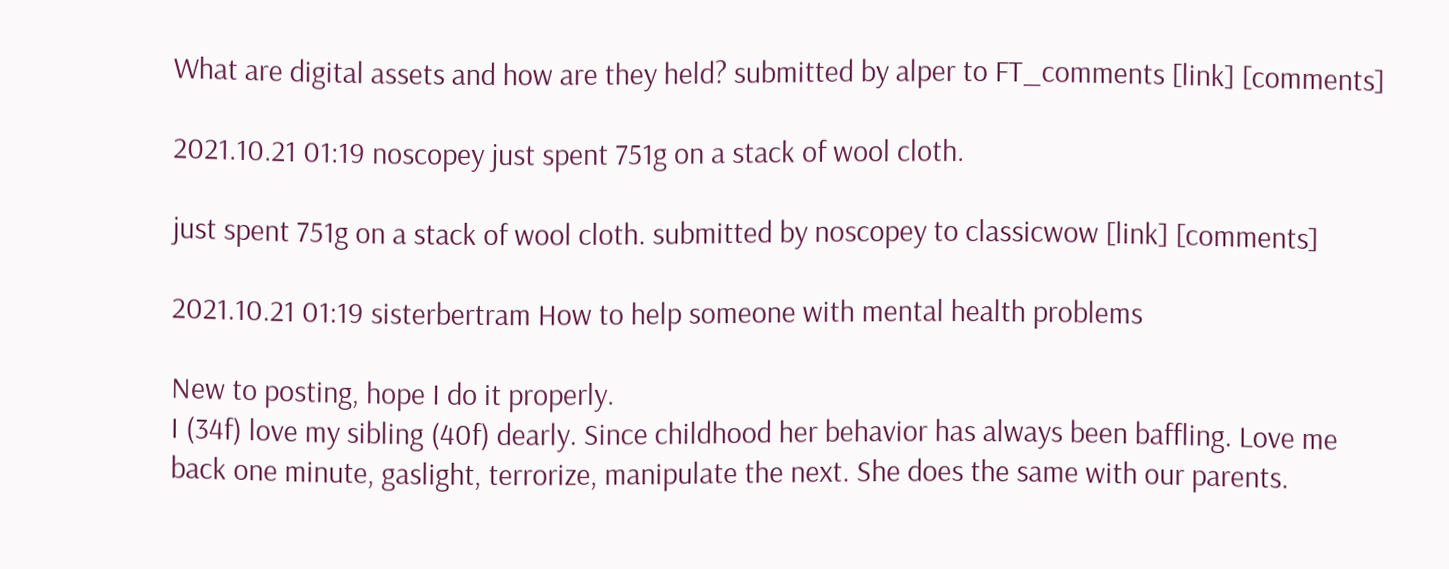What are digital assets and how are they held? submitted by alper to FT_comments [link] [comments]

2021.10.21 01:19 noscopey just spent 751g on a stack of wool cloth.

just spent 751g on a stack of wool cloth. submitted by noscopey to classicwow [link] [comments]

2021.10.21 01:19 sisterbertram How to help someone with mental health problems

New to posting, hope I do it properly.
I (34f) love my sibling (40f) dearly. Since childhood her behavior has always been baffling. Love me back one minute, gaslight, terrorize, manipulate the next. She does the same with our parents.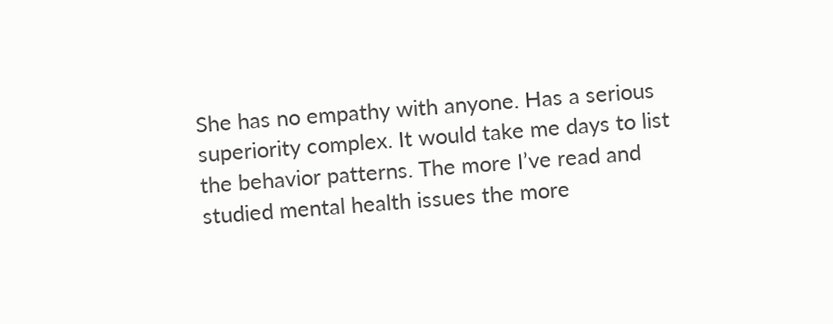She has no empathy with anyone. Has a serious superiority complex. It would take me days to list the behavior patterns. The more I’ve read and studied mental health issues the more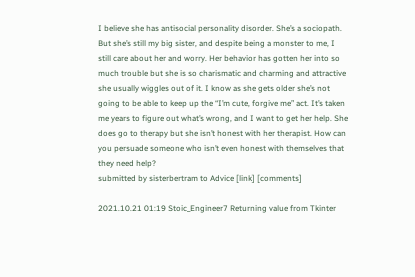I believe she has antisocial personality disorder. She’s a sociopath. But she’s still my big sister, and despite being a monster to me, I still care about her and worry. Her behavior has gotten her into so much trouble but she is so charismatic and charming and attractive she usually wiggles out of it. I know as she gets older she’s not going to be able to keep up the “I’m cute, forgive me” act. It’s taken me years to figure out what’s wrong, and I want to get her help. She does go to therapy but she isn’t honest with her therapist. How can you persuade someone who isn’t even honest with themselves that they need help?
submitted by sisterbertram to Advice [link] [comments]

2021.10.21 01:19 Stoic_Engineer7 Returning value from Tkinter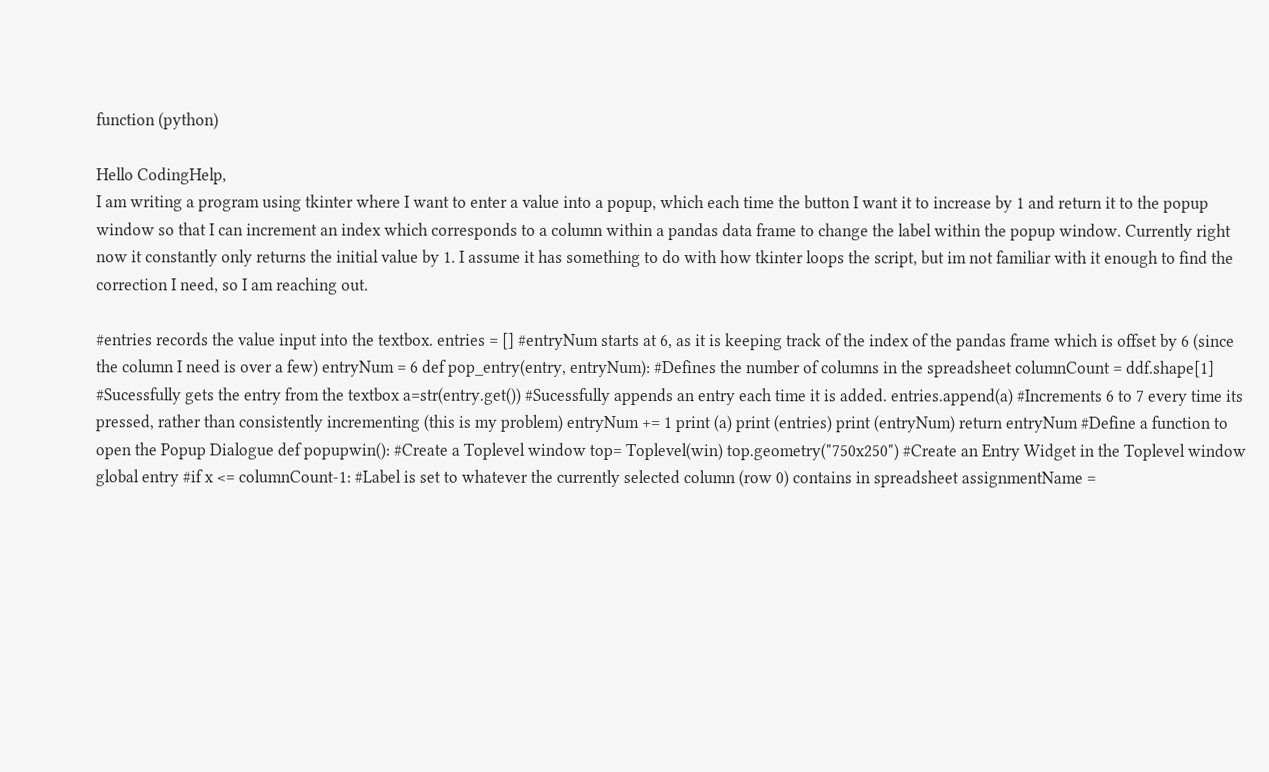function (python)

Hello CodingHelp,
I am writing a program using tkinter where I want to enter a value into a popup, which each time the button I want it to increase by 1 and return it to the popup window so that I can increment an index which corresponds to a column within a pandas data frame to change the label within the popup window. Currently right now it constantly only returns the initial value by 1. I assume it has something to do with how tkinter loops the script, but im not familiar with it enough to find the correction I need, so I am reaching out.

#entries records the value input into the textbox. entries = [] #entryNum starts at 6, as it is keeping track of the index of the pandas frame which is offset by 6 (since the column I need is over a few) entryNum = 6 def pop_entry(entry, entryNum): #Defines the number of columns in the spreadsheet columnCount = ddf.shape[1] #Sucessfully gets the entry from the textbox a=str(entry.get()) #Sucessfully appends an entry each time it is added. entries.append(a) #Increments 6 to 7 every time its pressed, rather than consistently incrementing (this is my problem) entryNum += 1 print (a) print (entries) print (entryNum) return entryNum #Define a function to open the Popup Dialogue def popupwin(): #Create a Toplevel window top= Toplevel(win) top.geometry("750x250") #Create an Entry Widget in the Toplevel window global entry #if x <= columnCount-1: #Label is set to whatever the currently selected column (row 0) contains in spreadsheet assignmentName =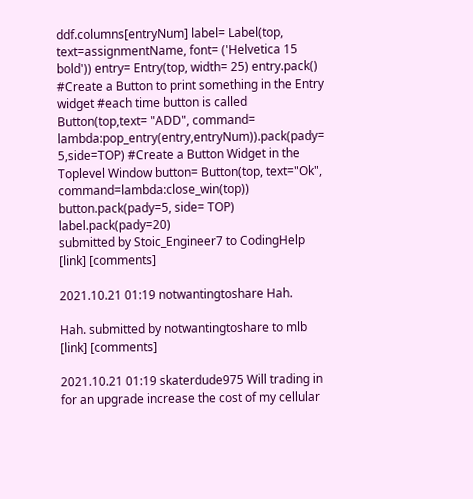ddf.columns[entryNum] label= Label(top, text=assignmentName, font= ('Helvetica 15 bold')) entry= Entry(top, width= 25) entry.pack() #Create a Button to print something in the Entry widget #each time button is called Button(top,text= "ADD", command= lambda:pop_entry(entry,entryNum)).pack(pady= 5,side=TOP) #Create a Button Widget in the Toplevel Window button= Button(top, text="Ok", command=lambda:close_win(top)) button.pack(pady=5, side= TOP) label.pack(pady=20)
submitted by Stoic_Engineer7 to CodingHelp [link] [comments]

2021.10.21 01:19 notwantingtoshare Hah.

Hah. submitted by notwantingtoshare to mlb [link] [comments]

2021.10.21 01:19 skaterdude975 Will trading in for an upgrade increase the cost of my cellular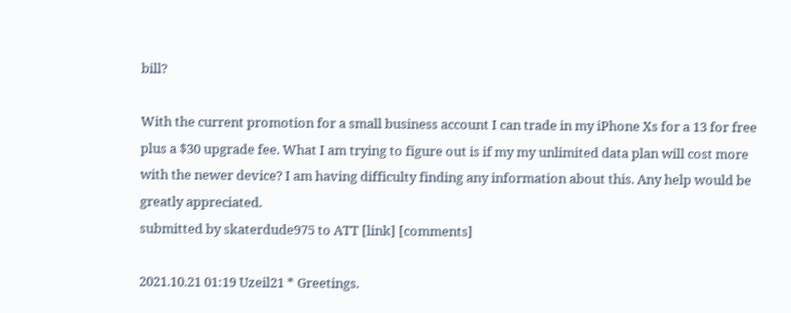bill?

With the current promotion for a small business account I can trade in my iPhone Xs for a 13 for free plus a $30 upgrade fee. What I am trying to figure out is if my my unlimited data plan will cost more with the newer device? I am having difficulty finding any information about this. Any help would be greatly appreciated.
submitted by skaterdude975 to ATT [link] [comments]

2021.10.21 01:19 Uzeil21 * Greetings.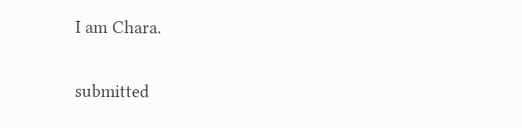I am Chara.

submitted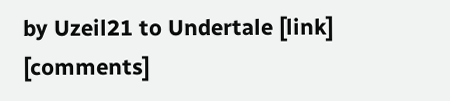by Uzeil21 to Undertale [link] [comments]